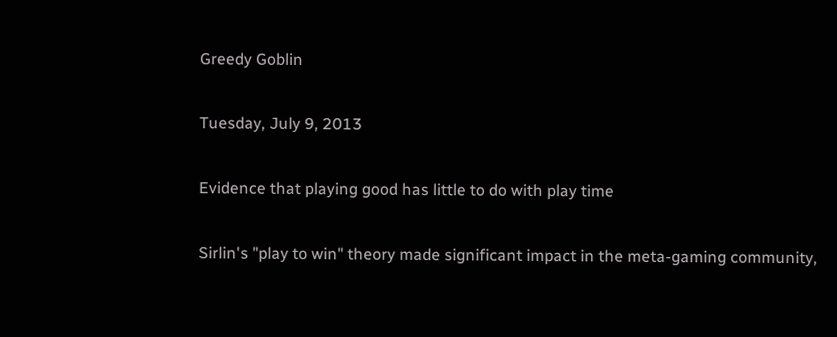Greedy Goblin

Tuesday, July 9, 2013

Evidence that playing good has little to do with play time

Sirlin's "play to win" theory made significant impact in the meta-gaming community,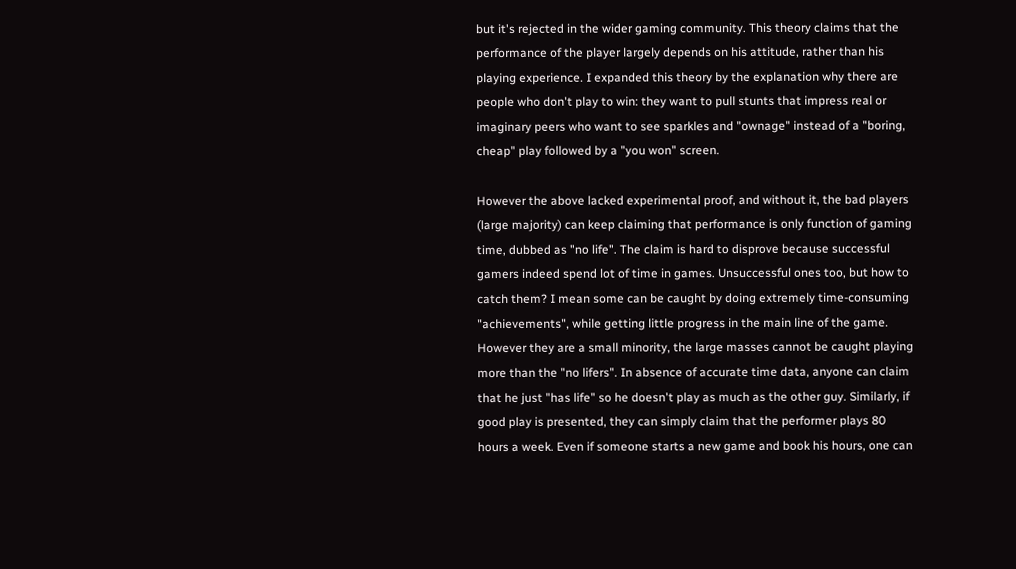but it's rejected in the wider gaming community. This theory claims that the performance of the player largely depends on his attitude, rather than his playing experience. I expanded this theory by the explanation why there are people who don't play to win: they want to pull stunts that impress real or imaginary peers who want to see sparkles and "ownage" instead of a "boring, cheap" play followed by a "you won" screen.

However the above lacked experimental proof, and without it, the bad players (large majority) can keep claiming that performance is only function of gaming time, dubbed as "no life". The claim is hard to disprove because successful gamers indeed spend lot of time in games. Unsuccessful ones too, but how to catch them? I mean some can be caught by doing extremely time-consuming "achievements", while getting little progress in the main line of the game. However they are a small minority, the large masses cannot be caught playing more than the "no lifers". In absence of accurate time data, anyone can claim that he just "has life" so he doesn't play as much as the other guy. Similarly, if good play is presented, they can simply claim that the performer plays 80 hours a week. Even if someone starts a new game and book his hours, one can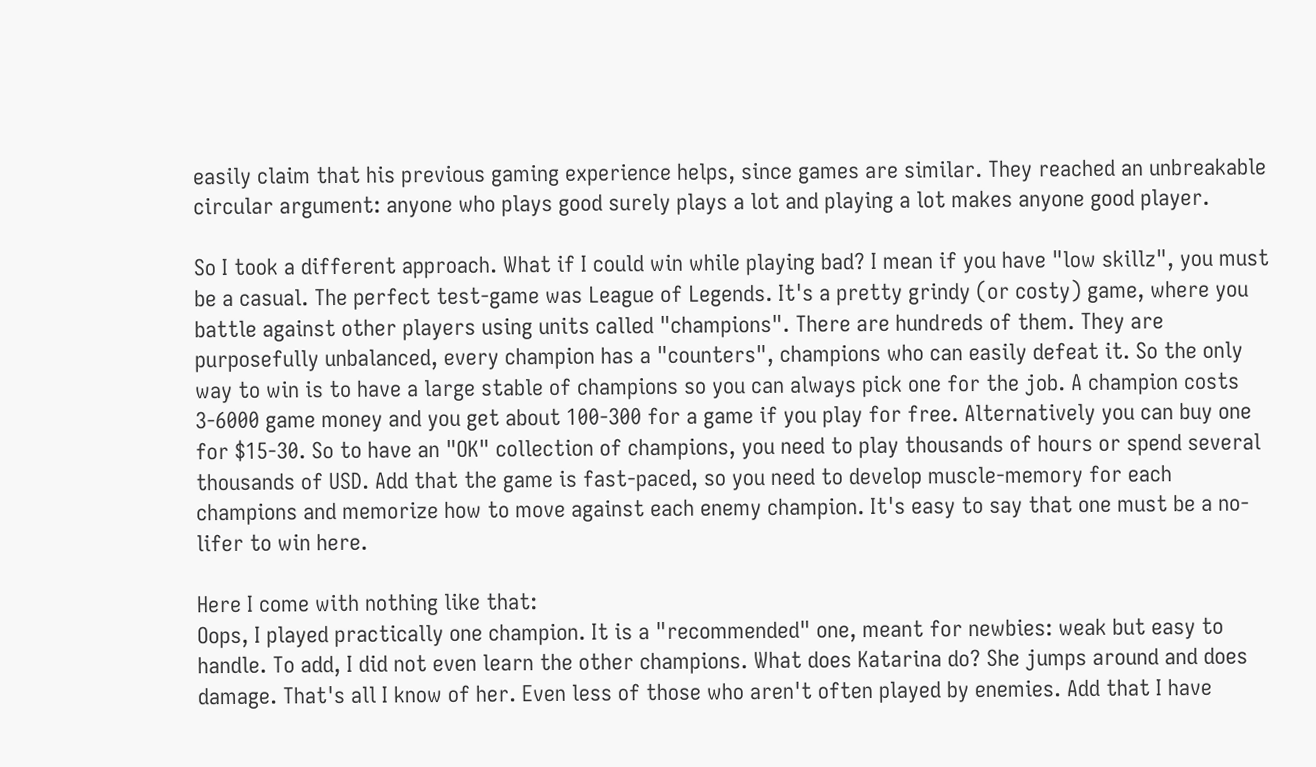easily claim that his previous gaming experience helps, since games are similar. They reached an unbreakable circular argument: anyone who plays good surely plays a lot and playing a lot makes anyone good player.

So I took a different approach. What if I could win while playing bad? I mean if you have "low skillz", you must be a casual. The perfect test-game was League of Legends. It's a pretty grindy (or costy) game, where you battle against other players using units called "champions". There are hundreds of them. They are purposefully unbalanced, every champion has a "counters", champions who can easily defeat it. So the only way to win is to have a large stable of champions so you can always pick one for the job. A champion costs 3-6000 game money and you get about 100-300 for a game if you play for free. Alternatively you can buy one for $15-30. So to have an "OK" collection of champions, you need to play thousands of hours or spend several thousands of USD. Add that the game is fast-paced, so you need to develop muscle-memory for each champions and memorize how to move against each enemy champion. It's easy to say that one must be a no-lifer to win here.

Here I come with nothing like that:
Oops, I played practically one champion. It is a "recommended" one, meant for newbies: weak but easy to handle. To add, I did not even learn the other champions. What does Katarina do? She jumps around and does damage. That's all I know of her. Even less of those who aren't often played by enemies. Add that I have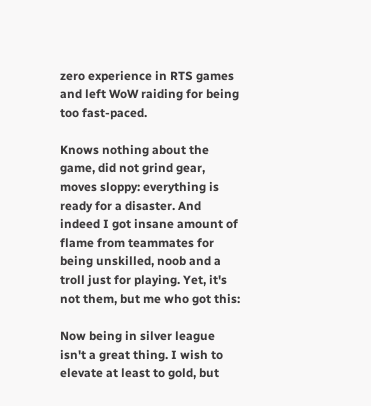zero experience in RTS games and left WoW raiding for being too fast-paced.

Knows nothing about the game, did not grind gear, moves sloppy: everything is ready for a disaster. And indeed I got insane amount of flame from teammates for being unskilled, noob and a troll just for playing. Yet, it's not them, but me who got this:

Now being in silver league isn't a great thing. I wish to elevate at least to gold, but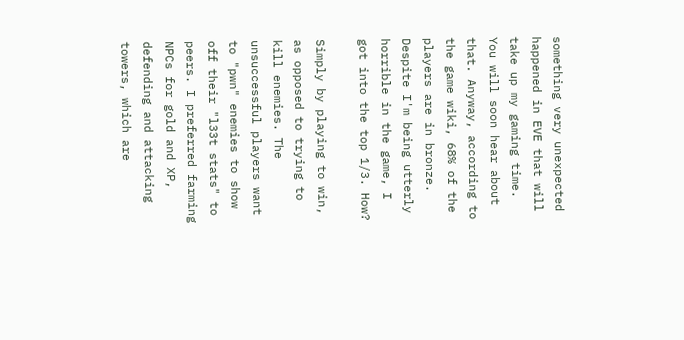something very unexpected happened in EVE that will take up my gaming time. You will soon hear about that. Anyway, according to the game wiki, 68% of the players are in bronze. Despite I'm being utterly horrible in the game, I got into the top 1/3. How?

Simply by playing to win, as opposed to trying to kill enemies. The unsuccessful players want to "pwn" enemies to show off their "l33t stats" to peers. I preferred farming NPCs for gold and XP, defending and attacking towers, which are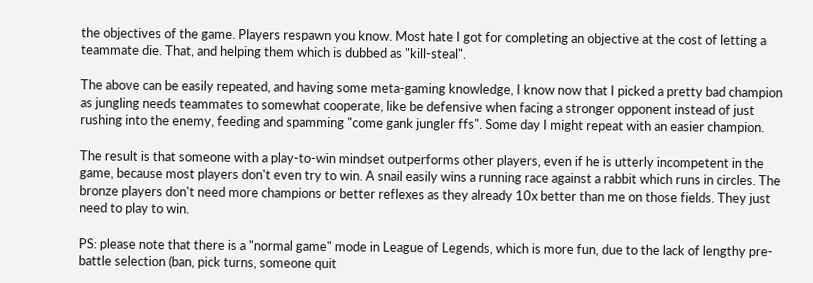the objectives of the game. Players respawn you know. Most hate I got for completing an objective at the cost of letting a teammate die. That, and helping them which is dubbed as "kill-steal".

The above can be easily repeated, and having some meta-gaming knowledge, I know now that I picked a pretty bad champion as jungling needs teammates to somewhat cooperate, like be defensive when facing a stronger opponent instead of just rushing into the enemy, feeding and spamming "come gank jungler ffs". Some day I might repeat with an easier champion.

The result is that someone with a play-to-win mindset outperforms other players, even if he is utterly incompetent in the game, because most players don't even try to win. A snail easily wins a running race against a rabbit which runs in circles. The bronze players don't need more champions or better reflexes as they already 10x better than me on those fields. They just need to play to win.

PS: please note that there is a "normal game" mode in League of Legends, which is more fun, due to the lack of lengthy pre-battle selection (ban, pick turns, someone quit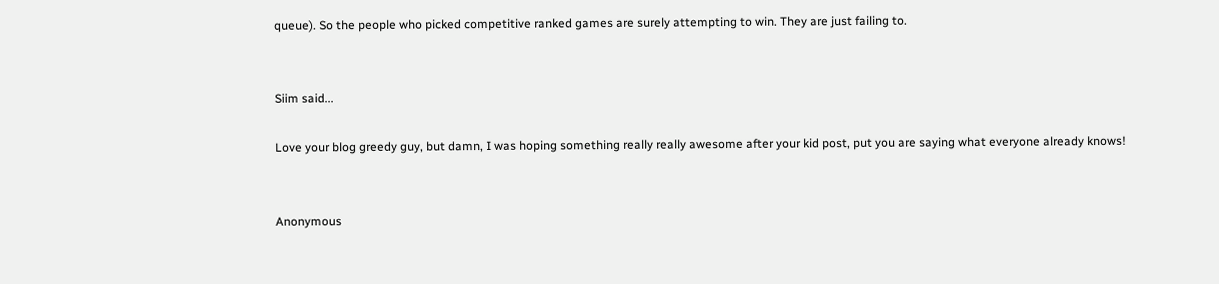queue). So the people who picked competitive ranked games are surely attempting to win. They are just failing to.


Siim said...

Love your blog greedy guy, but damn, I was hoping something really really awesome after your kid post, put you are saying what everyone already knows!


Anonymous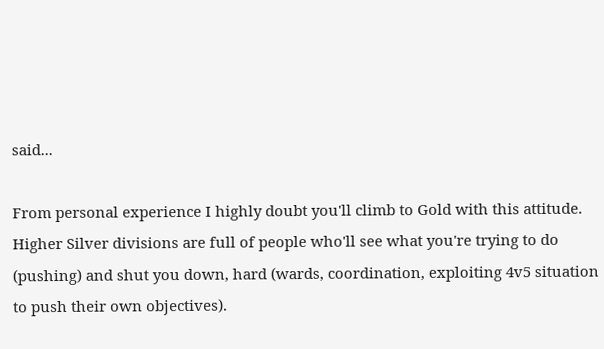said...

From personal experience I highly doubt you'll climb to Gold with this attitude. Higher Silver divisions are full of people who'll see what you're trying to do (pushing) and shut you down, hard (wards, coordination, exploiting 4v5 situation to push their own objectives).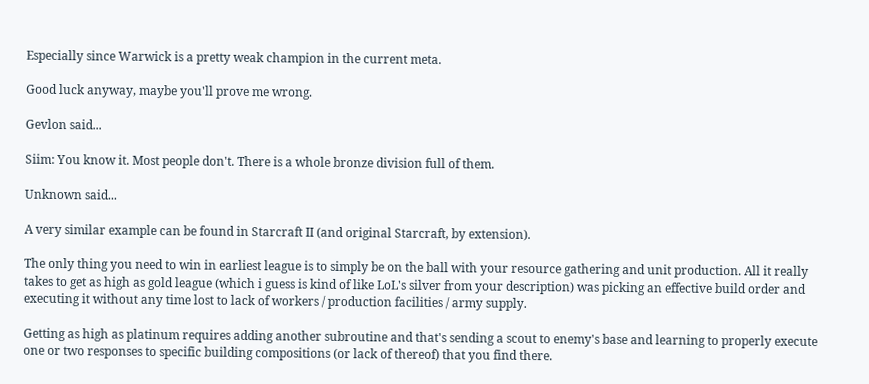Especially since Warwick is a pretty weak champion in the current meta.

Good luck anyway, maybe you'll prove me wrong.

Gevlon said...

Siim: You know it. Most people don't. There is a whole bronze division full of them.

Unknown said...

A very similar example can be found in Starcraft II (and original Starcraft, by extension).

The only thing you need to win in earliest league is to simply be on the ball with your resource gathering and unit production. All it really takes to get as high as gold league (which i guess is kind of like LoL's silver from your description) was picking an effective build order and executing it without any time lost to lack of workers / production facilities / army supply.

Getting as high as platinum requires adding another subroutine and that's sending a scout to enemy's base and learning to properly execute one or two responses to specific building compositions (or lack of thereof) that you find there.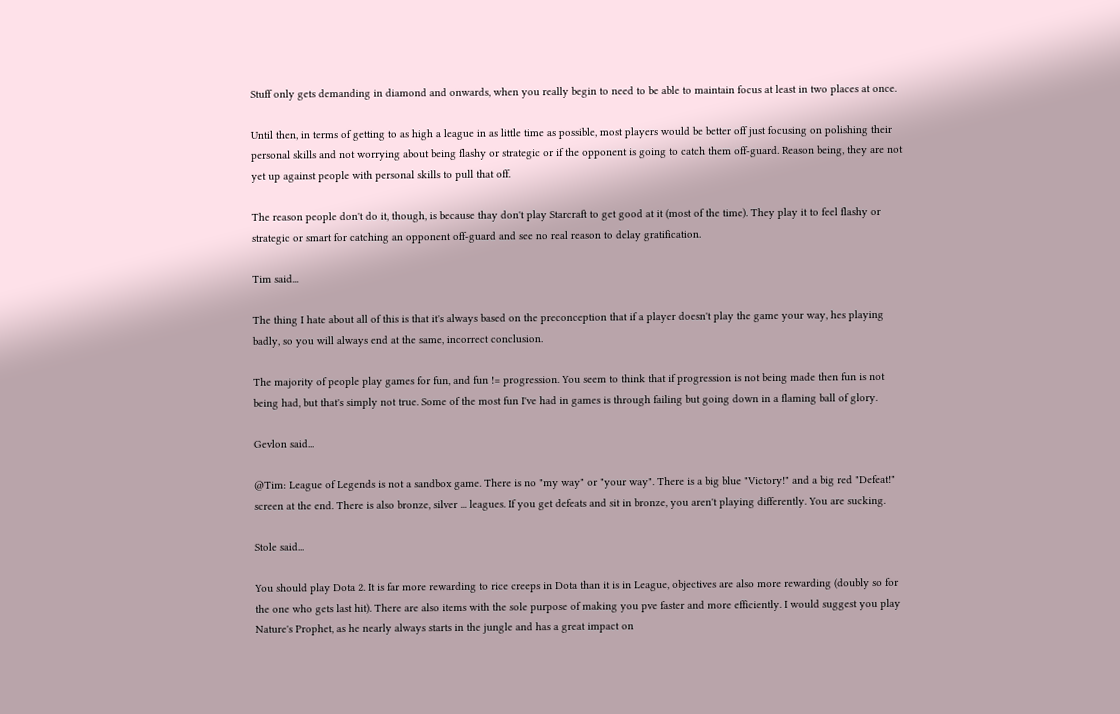Stuff only gets demanding in diamond and onwards, when you really begin to need to be able to maintain focus at least in two places at once.

Until then, in terms of getting to as high a league in as little time as possible, most players would be better off just focusing on polishing their personal skills and not worrying about being flashy or strategic or if the opponent is going to catch them off-guard. Reason being, they are not yet up against people with personal skills to pull that off.

The reason people don't do it, though, is because thay don't play Starcraft to get good at it (most of the time). They play it to feel flashy or strategic or smart for catching an opponent off-guard and see no real reason to delay gratification.

Tim said...

The thing I hate about all of this is that it's always based on the preconception that if a player doesn't play the game your way, hes playing badly, so you will always end at the same, incorrect conclusion.

The majority of people play games for fun, and fun != progression. You seem to think that if progression is not being made then fun is not being had, but that's simply not true. Some of the most fun I've had in games is through failing but going down in a flaming ball of glory.

Gevlon said...

@Tim: League of Legends is not a sandbox game. There is no "my way" or "your way". There is a big blue "Victory!" and a big red "Defeat!" screen at the end. There is also bronze, silver ... leagues. If you get defeats and sit in bronze, you aren't playing differently. You are sucking.

Stole said...

You should play Dota 2. It is far more rewarding to rice creeps in Dota than it is in League, objectives are also more rewarding (doubly so for the one who gets last hit). There are also items with the sole purpose of making you pve faster and more efficiently. I would suggest you play Nature's Prophet, as he nearly always starts in the jungle and has a great impact on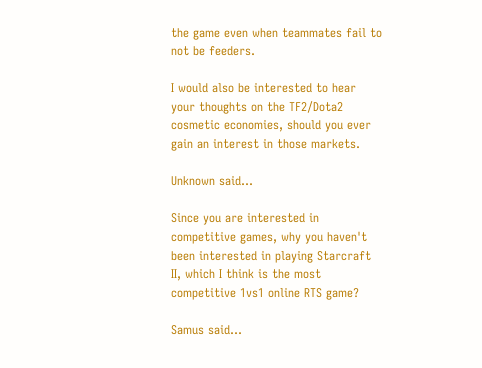the game even when teammates fail to not be feeders.

I would also be interested to hear your thoughts on the TF2/Dota2 cosmetic economies, should you ever gain an interest in those markets.

Unknown said...

Since you are interested in competitive games, why you haven't been interested in playing Starcraft II, which I think is the most competitive 1vs1 online RTS game?

Samus said...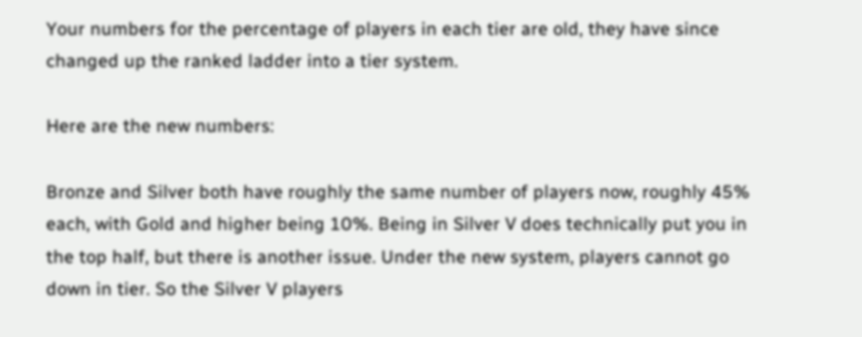Your numbers for the percentage of players in each tier are old, they have since changed up the ranked ladder into a tier system.

Here are the new numbers:

Bronze and Silver both have roughly the same number of players now, roughly 45% each, with Gold and higher being 10%. Being in Silver V does technically put you in the top half, but there is another issue. Under the new system, players cannot go down in tier. So the Silver V players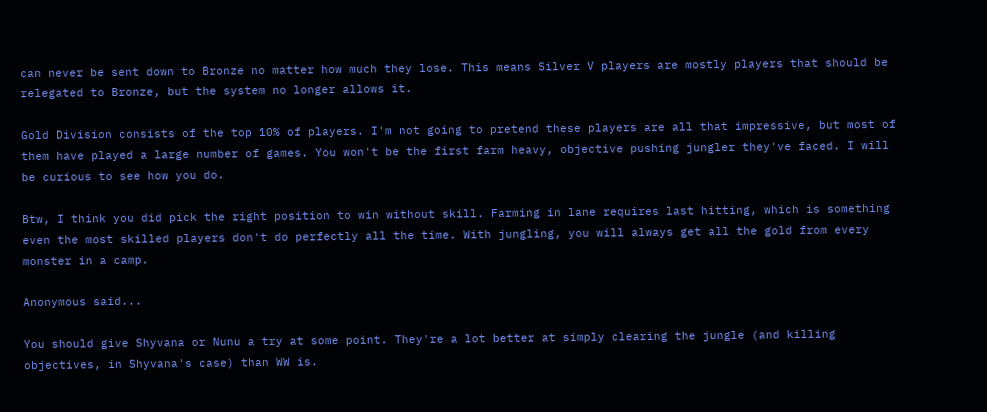can never be sent down to Bronze no matter how much they lose. This means Silver V players are mostly players that should be relegated to Bronze, but the system no longer allows it.

Gold Division consists of the top 10% of players. I'm not going to pretend these players are all that impressive, but most of them have played a large number of games. You won't be the first farm heavy, objective pushing jungler they've faced. I will be curious to see how you do.

Btw, I think you did pick the right position to win without skill. Farming in lane requires last hitting, which is something even the most skilled players don't do perfectly all the time. With jungling, you will always get all the gold from every monster in a camp.

Anonymous said...

You should give Shyvana or Nunu a try at some point. They're a lot better at simply clearing the jungle (and killing objectives, in Shyvana's case) than WW is.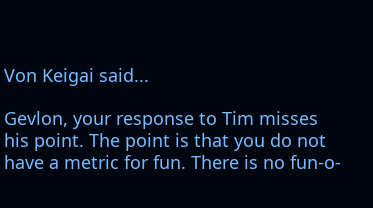Von Keigai said...

Gevlon, your response to Tim misses his point. The point is that you do not have a metric for fun. There is no fun-o-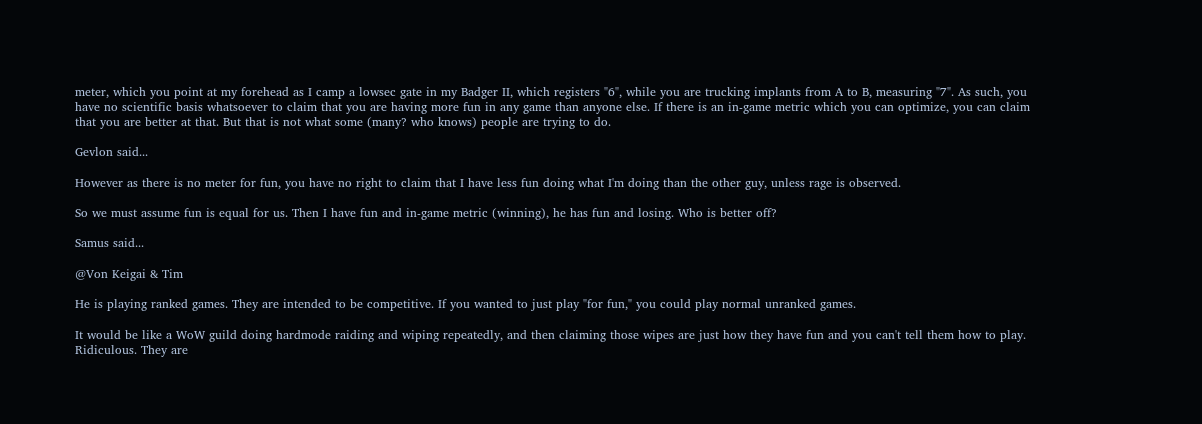meter, which you point at my forehead as I camp a lowsec gate in my Badger II, which registers "6", while you are trucking implants from A to B, measuring "7". As such, you have no scientific basis whatsoever to claim that you are having more fun in any game than anyone else. If there is an in-game metric which you can optimize, you can claim that you are better at that. But that is not what some (many? who knows) people are trying to do.

Gevlon said...

However as there is no meter for fun, you have no right to claim that I have less fun doing what I'm doing than the other guy, unless rage is observed.

So we must assume fun is equal for us. Then I have fun and in-game metric (winning), he has fun and losing. Who is better off?

Samus said...

@Von Keigai & Tim

He is playing ranked games. They are intended to be competitive. If you wanted to just play "for fun," you could play normal unranked games.

It would be like a WoW guild doing hardmode raiding and wiping repeatedly, and then claiming those wipes are just how they have fun and you can't tell them how to play. Ridiculous. They are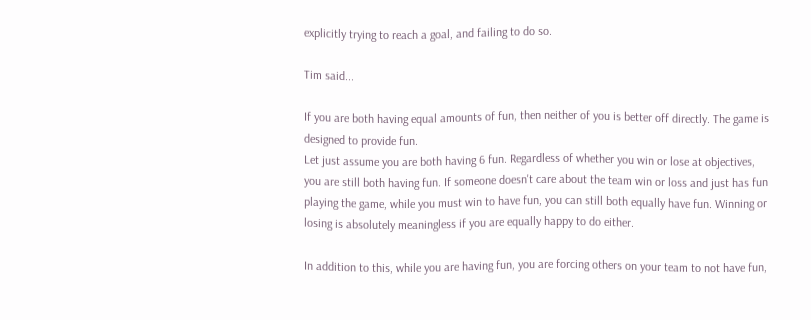explicitly trying to reach a goal, and failing to do so.

Tim said...

If you are both having equal amounts of fun, then neither of you is better off directly. The game is designed to provide fun.
Let just assume you are both having 6 fun. Regardless of whether you win or lose at objectives, you are still both having fun. If someone doesn't care about the team win or loss and just has fun playing the game, while you must win to have fun, you can still both equally have fun. Winning or losing is absolutely meaningless if you are equally happy to do either.

In addition to this, while you are having fun, you are forcing others on your team to not have fun,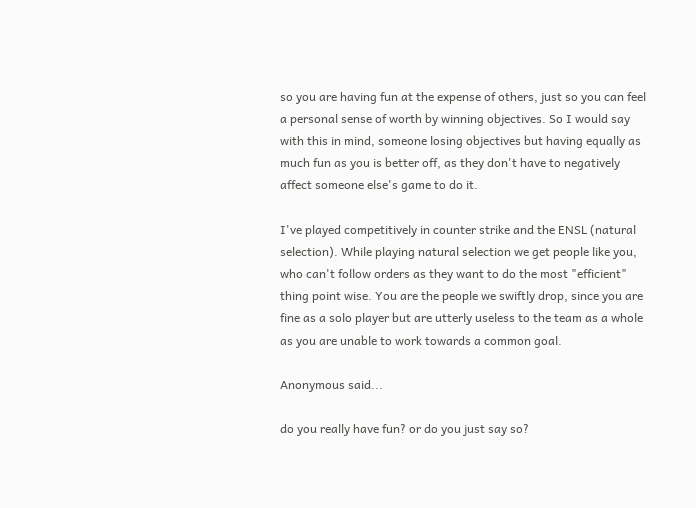so you are having fun at the expense of others, just so you can feel a personal sense of worth by winning objectives. So I would say with this in mind, someone losing objectives but having equally as much fun as you is better off, as they don't have to negatively affect someone else's game to do it.

I've played competitively in counter strike and the ENSL (natural selection). While playing natural selection we get people like you, who can't follow orders as they want to do the most "efficient" thing point wise. You are the people we swiftly drop, since you are fine as a solo player but are utterly useless to the team as a whole as you are unable to work towards a common goal.

Anonymous said...

do you really have fun? or do you just say so?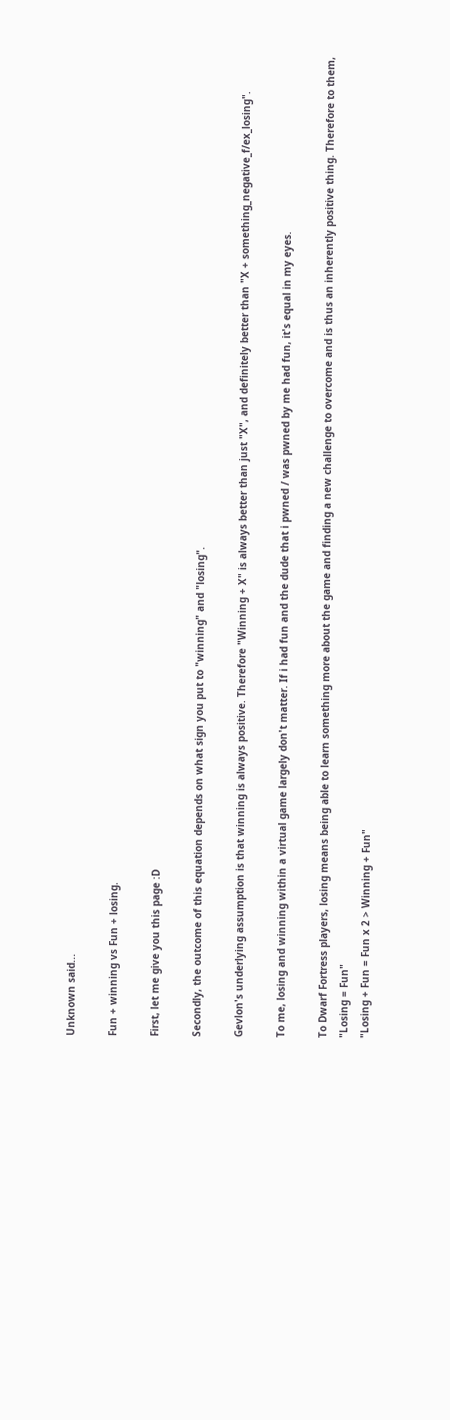Unknown said...

Fun + winning vs Fun + losing.

First, let me give you this page :D

Secondly, the outcome of this equation depends on what sign you put to "winning" and "losing".

Gevlon's underlying assumption is that winning is always positive. Therefore "Winning + X" is always better than just "X", and definitely better than "X + something_negative_f/ex_losing".

To me, losing and winning within a virtual game largely don't matter. If i had fun and the dude that i pwned / was pwned by me had fun, it's equal in my eyes.

To Dwarf Fortress players, losing means being able to learn something more about the game and finding a new challenge to overcome and is thus an inherently positive thing. Therefore to them,
"Losing = Fun"
"Losing + Fun = Fun x 2 > Winning + Fun"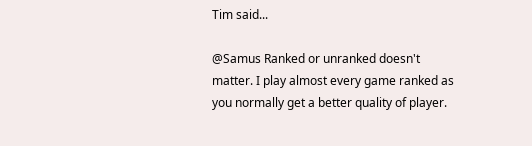Tim said...

@Samus Ranked or unranked doesn't matter. I play almost every game ranked as you normally get a better quality of player.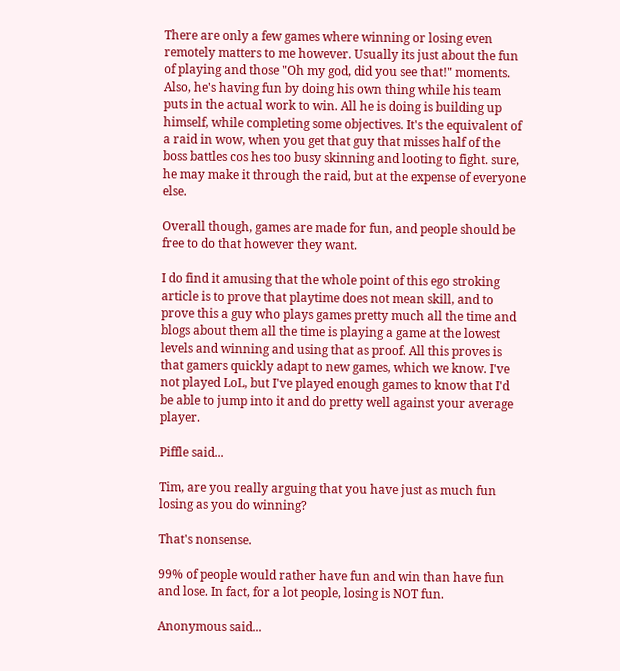There are only a few games where winning or losing even remotely matters to me however. Usually its just about the fun of playing and those "Oh my god, did you see that!" moments. Also, he's having fun by doing his own thing while his team puts in the actual work to win. All he is doing is building up himself, while completing some objectives. It's the equivalent of a raid in wow, when you get that guy that misses half of the boss battles cos hes too busy skinning and looting to fight. sure, he may make it through the raid, but at the expense of everyone else.

Overall though, games are made for fun, and people should be free to do that however they want.

I do find it amusing that the whole point of this ego stroking article is to prove that playtime does not mean skill, and to prove this a guy who plays games pretty much all the time and blogs about them all the time is playing a game at the lowest levels and winning and using that as proof. All this proves is that gamers quickly adapt to new games, which we know. I've not played LoL, but I've played enough games to know that I'd be able to jump into it and do pretty well against your average player.

Piffle said...

Tim, are you really arguing that you have just as much fun losing as you do winning?

That's nonsense.

99% of people would rather have fun and win than have fun and lose. In fact, for a lot people, losing is NOT fun.

Anonymous said...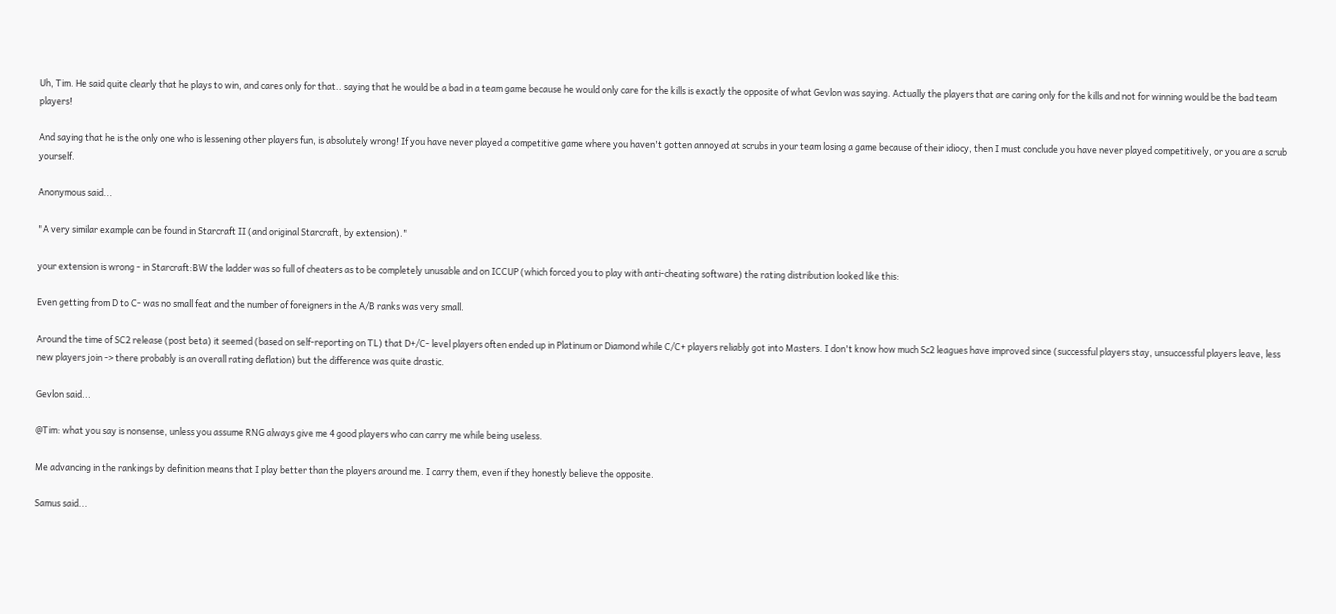Uh, Tim. He said quite clearly that he plays to win, and cares only for that.. saying that he would be a bad in a team game because he would only care for the kills is exactly the opposite of what Gevlon was saying. Actually the players that are caring only for the kills and not for winning would be the bad team players!

And saying that he is the only one who is lessening other players fun, is absolutely wrong! If you have never played a competitive game where you haven't gotten annoyed at scrubs in your team losing a game because of their idiocy, then I must conclude you have never played competitively, or you are a scrub yourself.

Anonymous said...

"A very similar example can be found in Starcraft II (and original Starcraft, by extension)."

your extension is wrong - in Starcraft:BW the ladder was so full of cheaters as to be completely unusable and on ICCUP (which forced you to play with anti-cheating software) the rating distribution looked like this:

Even getting from D to C- was no small feat and the number of foreigners in the A/B ranks was very small.

Around the time of SC2 release (post beta) it seemed (based on self-reporting on TL) that D+/C- level players often ended up in Platinum or Diamond while C/C+ players reliably got into Masters. I don't know how much Sc2 leagues have improved since (successful players stay, unsuccessful players leave, less new players join -> there probably is an overall rating deflation) but the difference was quite drastic.

Gevlon said...

@Tim: what you say is nonsense, unless you assume RNG always give me 4 good players who can carry me while being useless.

Me advancing in the rankings by definition means that I play better than the players around me. I carry them, even if they honestly believe the opposite.

Samus said...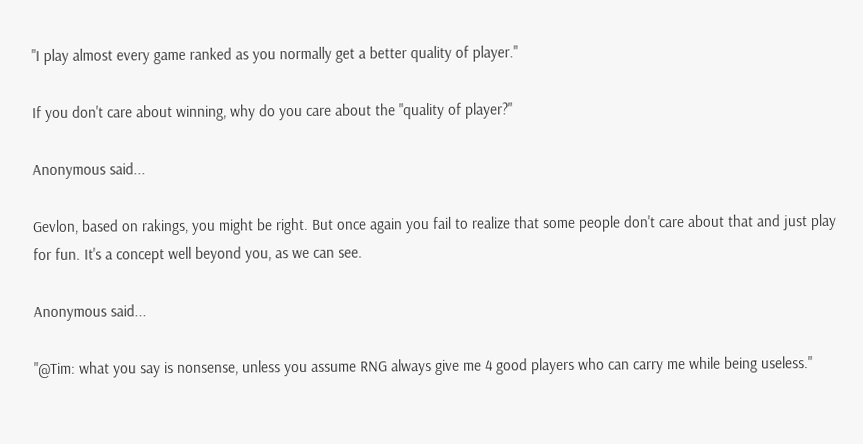"I play almost every game ranked as you normally get a better quality of player."

If you don't care about winning, why do you care about the "quality of player?"

Anonymous said...

Gevlon, based on rakings, you might be right. But once again you fail to realize that some people don't care about that and just play for fun. It's a concept well beyond you, as we can see.

Anonymous said...

"@Tim: what you say is nonsense, unless you assume RNG always give me 4 good players who can carry me while being useless."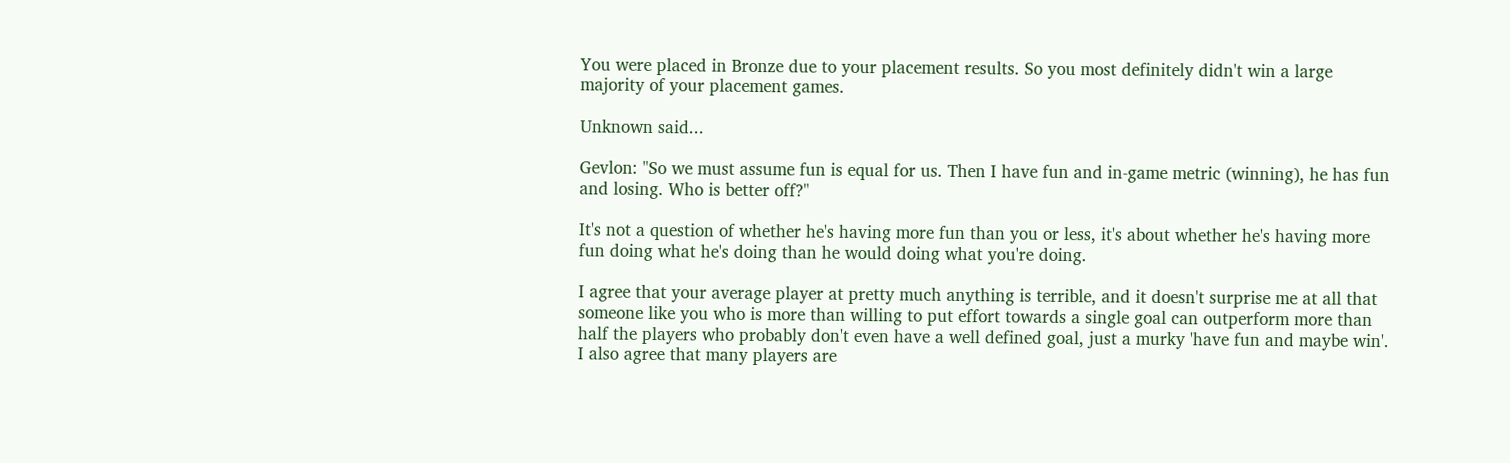You were placed in Bronze due to your placement results. So you most definitely didn't win a large majority of your placement games.

Unknown said...

Gevlon: "So we must assume fun is equal for us. Then I have fun and in-game metric (winning), he has fun and losing. Who is better off?"

It's not a question of whether he's having more fun than you or less, it's about whether he's having more fun doing what he's doing than he would doing what you're doing.

I agree that your average player at pretty much anything is terrible, and it doesn't surprise me at all that someone like you who is more than willing to put effort towards a single goal can outperform more than half the players who probably don't even have a well defined goal, just a murky 'have fun and maybe win'. I also agree that many players are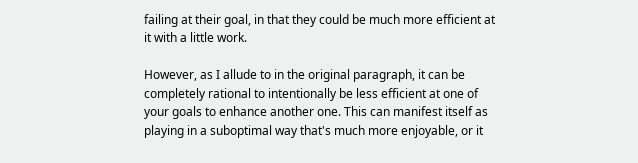failing at their goal, in that they could be much more efficient at it with a little work.

However, as I allude to in the original paragraph, it can be completely rational to intentionally be less efficient at one of your goals to enhance another one. This can manifest itself as playing in a suboptimal way that's much more enjoyable, or it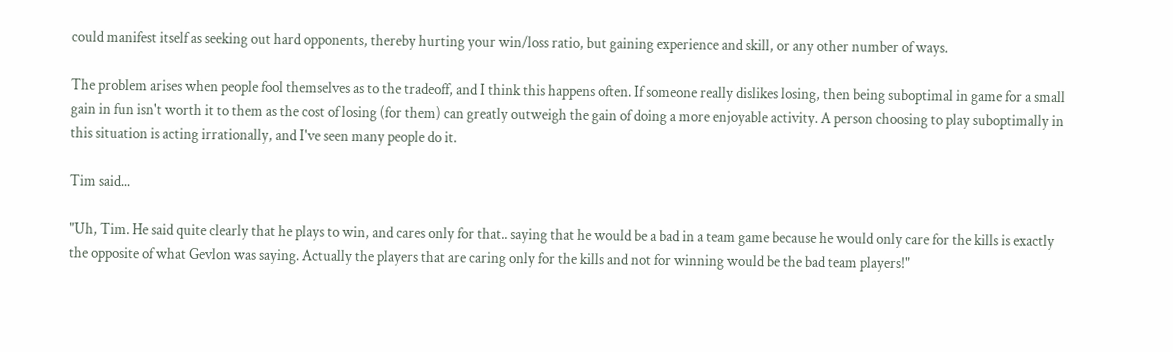could manifest itself as seeking out hard opponents, thereby hurting your win/loss ratio, but gaining experience and skill, or any other number of ways.

The problem arises when people fool themselves as to the tradeoff, and I think this happens often. If someone really dislikes losing, then being suboptimal in game for a small gain in fun isn't worth it to them as the cost of losing (for them) can greatly outweigh the gain of doing a more enjoyable activity. A person choosing to play suboptimally in this situation is acting irrationally, and I've seen many people do it.

Tim said...

"Uh, Tim. He said quite clearly that he plays to win, and cares only for that.. saying that he would be a bad in a team game because he would only care for the kills is exactly the opposite of what Gevlon was saying. Actually the players that are caring only for the kills and not for winning would be the bad team players!"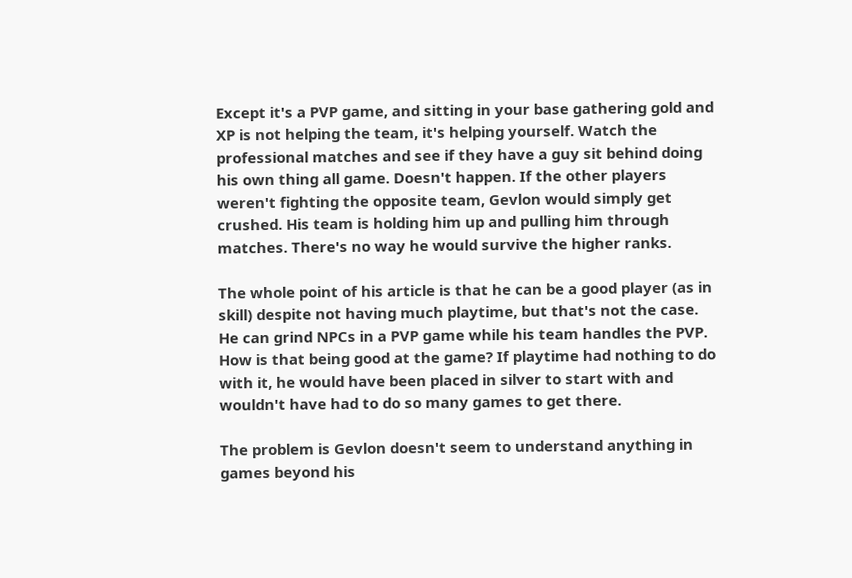Except it's a PVP game, and sitting in your base gathering gold and XP is not helping the team, it's helping yourself. Watch the professional matches and see if they have a guy sit behind doing his own thing all game. Doesn't happen. If the other players weren't fighting the opposite team, Gevlon would simply get crushed. His team is holding him up and pulling him through matches. There's no way he would survive the higher ranks.

The whole point of his article is that he can be a good player (as in skill) despite not having much playtime, but that's not the case. He can grind NPCs in a PVP game while his team handles the PVP. How is that being good at the game? If playtime had nothing to do with it, he would have been placed in silver to start with and wouldn't have had to do so many games to get there.

The problem is Gevlon doesn't seem to understand anything in games beyond his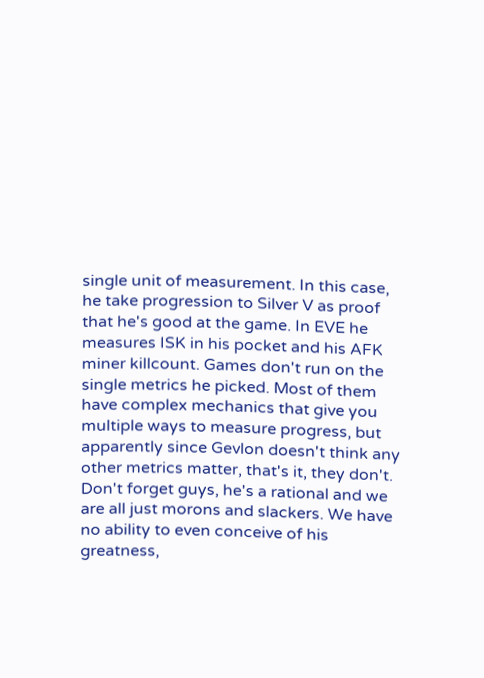single unit of measurement. In this case, he take progression to Silver V as proof that he's good at the game. In EVE he measures ISK in his pocket and his AFK miner killcount. Games don't run on the single metrics he picked. Most of them have complex mechanics that give you multiple ways to measure progress, but apparently since Gevlon doesn't think any other metrics matter, that's it, they don't. Don't forget guys, he's a rational and we are all just morons and slackers. We have no ability to even conceive of his greatness,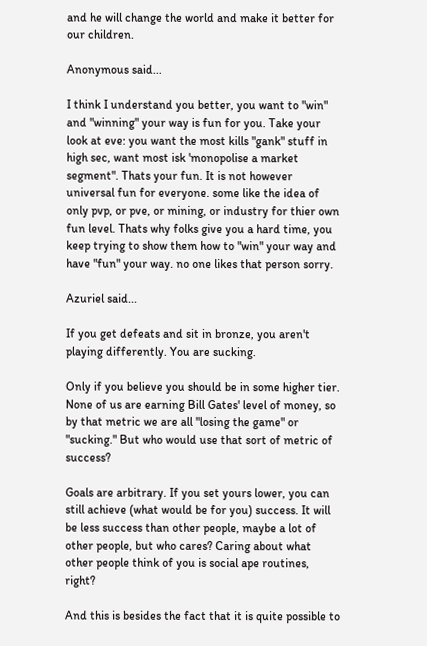and he will change the world and make it better for our children.

Anonymous said...

I think I understand you better, you want to "win" and "winning" your way is fun for you. Take your look at eve: you want the most kills "gank" stuff in high sec, want most isk 'monopolise a market segment". Thats your fun. It is not however universal fun for everyone. some like the idea of only pvp, or pve, or mining, or industry for thier own fun level. Thats why folks give you a hard time, you keep trying to show them how to "win" your way and have "fun" your way. no one likes that person sorry.

Azuriel said...

If you get defeats and sit in bronze, you aren't playing differently. You are sucking.

Only if you believe you should be in some higher tier. None of us are earning Bill Gates' level of money, so by that metric we are all "losing the game" or "sucking." But who would use that sort of metric of success?

Goals are arbitrary. If you set yours lower, you can still achieve (what would be for you) success. It will be less success than other people, maybe a lot of other people, but who cares? Caring about what other people think of you is social ape routines, right?

And this is besides the fact that it is quite possible to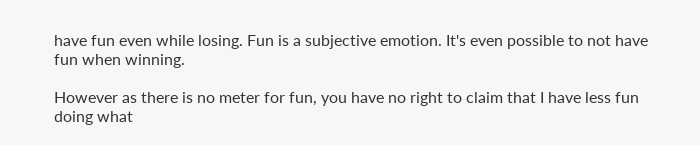have fun even while losing. Fun is a subjective emotion. It's even possible to not have fun when winning.

However as there is no meter for fun, you have no right to claim that I have less fun doing what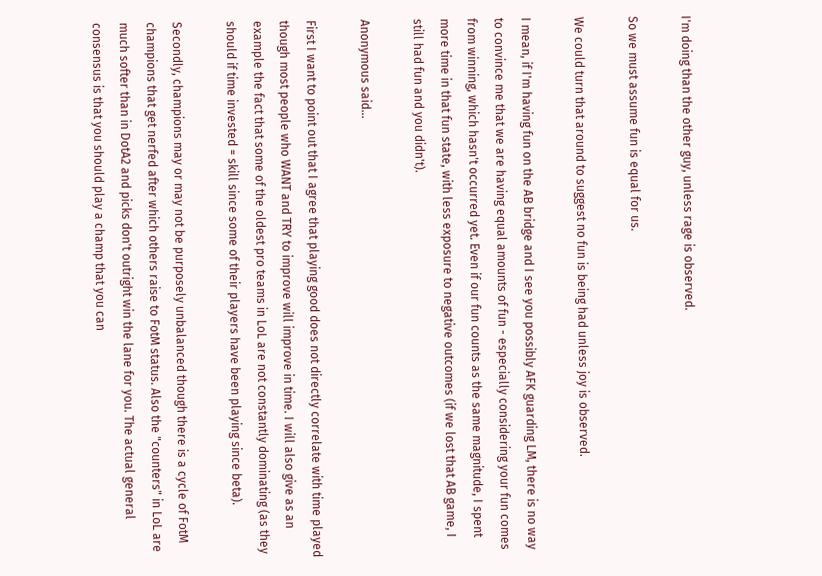I'm doing than the other guy, unless rage is observed.

So we must assume fun is equal for us.

We could turn that around to suggest no fun is being had unless joy is observed.

I mean, if I'm having fun on the AB bridge and I see you possibly AFK guarding LM, there is no way to convince me that we are having equal amounts of fun - especially considering your fun comes from winning, which hasn't occurred yet. Even if our fun counts as the same magnitude, I spent more time in that fun state, with less exposure to negative outcomes (if we lost that AB game, I still had fun and you didn't).

Anonymous said...

First I want to point out that I agree that playing good does not directly correlate with time played though most people who WANT and TRY to improve will improve in time. I will also give as an example the fact that some of the oldest pro teams in LoL are not constantly dominating (as they should if time invested = skill since some of their players have been playing since beta).

Secondly, champions may or may not be purposely unbalanced though there is a cycle of FotM champions that get nerfed after which others raise to FotM status. Also the "counters" in LoL are much softer than in DotA2 and picks don't outright win the lane for you. The actual general consensus is that you should play a champ that you can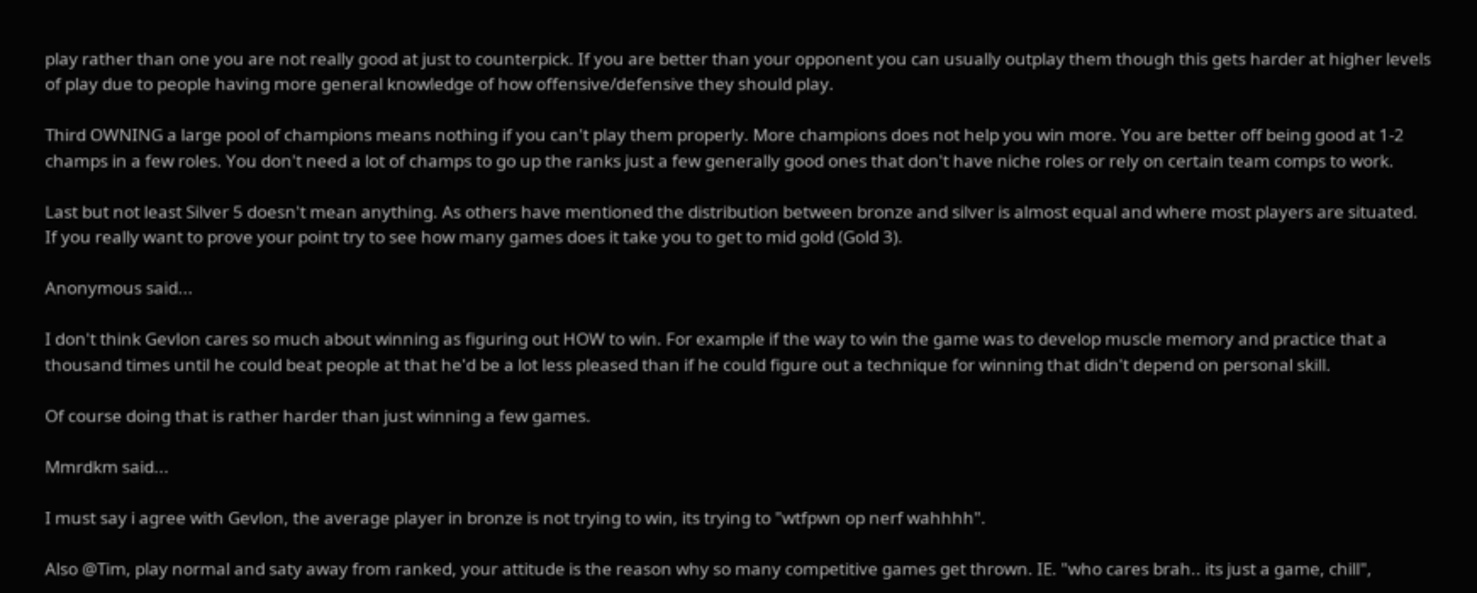play rather than one you are not really good at just to counterpick. If you are better than your opponent you can usually outplay them though this gets harder at higher levels of play due to people having more general knowledge of how offensive/defensive they should play.

Third OWNING a large pool of champions means nothing if you can't play them properly. More champions does not help you win more. You are better off being good at 1-2 champs in a few roles. You don't need a lot of champs to go up the ranks just a few generally good ones that don't have niche roles or rely on certain team comps to work.

Last but not least Silver 5 doesn't mean anything. As others have mentioned the distribution between bronze and silver is almost equal and where most players are situated. If you really want to prove your point try to see how many games does it take you to get to mid gold (Gold 3).

Anonymous said...

I don't think Gevlon cares so much about winning as figuring out HOW to win. For example if the way to win the game was to develop muscle memory and practice that a thousand times until he could beat people at that he'd be a lot less pleased than if he could figure out a technique for winning that didn't depend on personal skill.

Of course doing that is rather harder than just winning a few games.

Mmrdkm said...

I must say i agree with Gevlon, the average player in bronze is not trying to win, its trying to "wtfpwn op nerf wahhhh".

Also @Tim, play normal and saty away from ranked, your attitude is the reason why so many competitive games get thrown. IE. "who cares brah.. its just a game, chill",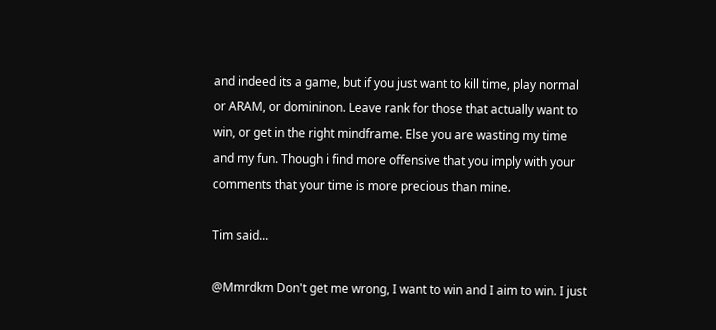and indeed its a game, but if you just want to kill time, play normal or ARAM, or domininon. Leave rank for those that actually want to win, or get in the right mindframe. Else you are wasting my time and my fun. Though i find more offensive that you imply with your comments that your time is more precious than mine.

Tim said...

@Mmrdkm Don't get me wrong, I want to win and I aim to win. I just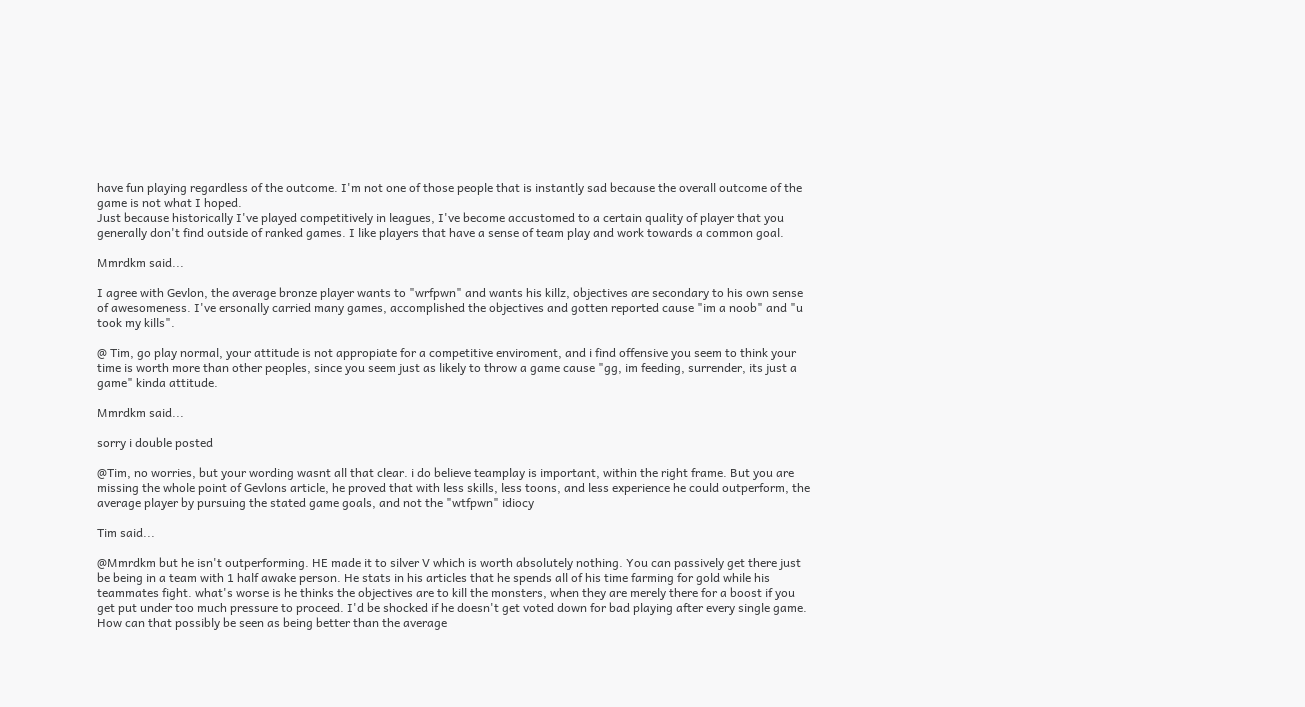have fun playing regardless of the outcome. I'm not one of those people that is instantly sad because the overall outcome of the game is not what I hoped.
Just because historically I've played competitively in leagues, I've become accustomed to a certain quality of player that you generally don't find outside of ranked games. I like players that have a sense of team play and work towards a common goal.

Mmrdkm said...

I agree with Gevlon, the average bronze player wants to "wrfpwn" and wants his killz, objectives are secondary to his own sense of awesomeness. I've ersonally carried many games, accomplished the objectives and gotten reported cause "im a noob" and "u took my kills".

@ Tim, go play normal, your attitude is not appropiate for a competitive enviroment, and i find offensive you seem to think your time is worth more than other peoples, since you seem just as likely to throw a game cause "gg, im feeding, surrender, its just a game" kinda attitude.

Mmrdkm said...

sorry i double posted

@Tim, no worries, but your wording wasnt all that clear. i do believe teamplay is important, within the right frame. But you are missing the whole point of Gevlons article, he proved that with less skills, less toons, and less experience he could outperform, the average player by pursuing the stated game goals, and not the "wtfpwn" idiocy

Tim said...

@Mmrdkm but he isn't outperforming. HE made it to silver V which is worth absolutely nothing. You can passively get there just be being in a team with 1 half awake person. He stats in his articles that he spends all of his time farming for gold while his teammates fight. what's worse is he thinks the objectives are to kill the monsters, when they are merely there for a boost if you get put under too much pressure to proceed. I'd be shocked if he doesn't get voted down for bad playing after every single game. How can that possibly be seen as being better than the average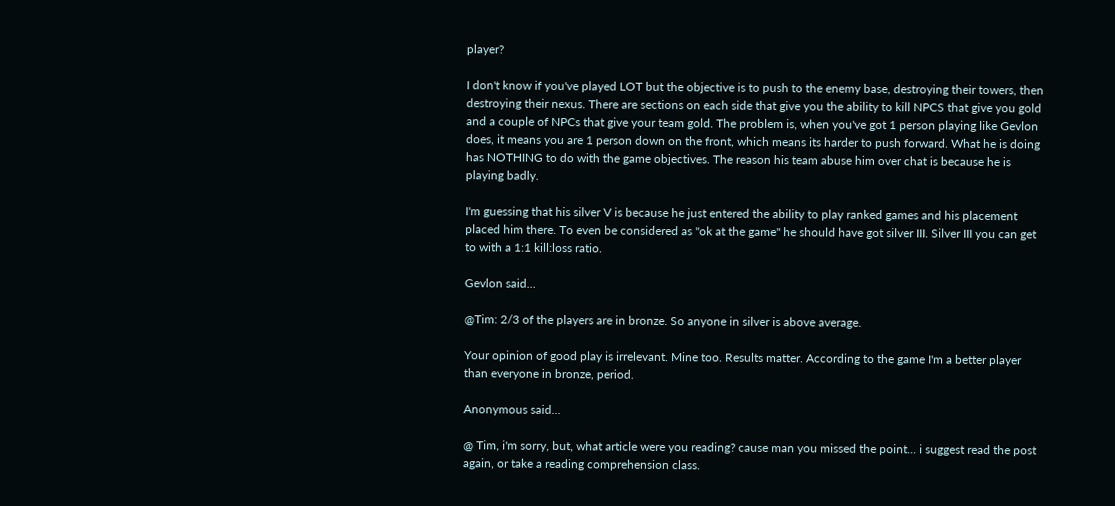player?

I don't know if you've played LOT but the objective is to push to the enemy base, destroying their towers, then destroying their nexus. There are sections on each side that give you the ability to kill NPCS that give you gold and a couple of NPCs that give your team gold. The problem is, when you've got 1 person playing like Gevlon does, it means you are 1 person down on the front, which means its harder to push forward. What he is doing has NOTHING to do with the game objectives. The reason his team abuse him over chat is because he is playing badly.

I'm guessing that his silver V is because he just entered the ability to play ranked games and his placement placed him there. To even be considered as "ok at the game" he should have got silver III. Silver III you can get to with a 1:1 kill:loss ratio.

Gevlon said...

@Tim: 2/3 of the players are in bronze. So anyone in silver is above average.

Your opinion of good play is irrelevant. Mine too. Results matter. According to the game I'm a better player than everyone in bronze, period.

Anonymous said...

@ Tim, i'm sorry, but, what article were you reading? cause man you missed the point... i suggest read the post again, or take a reading comprehension class.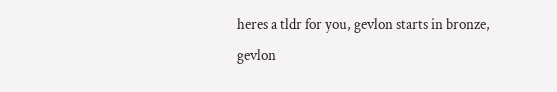heres a tldr for you, gevlon starts in bronze, gevlon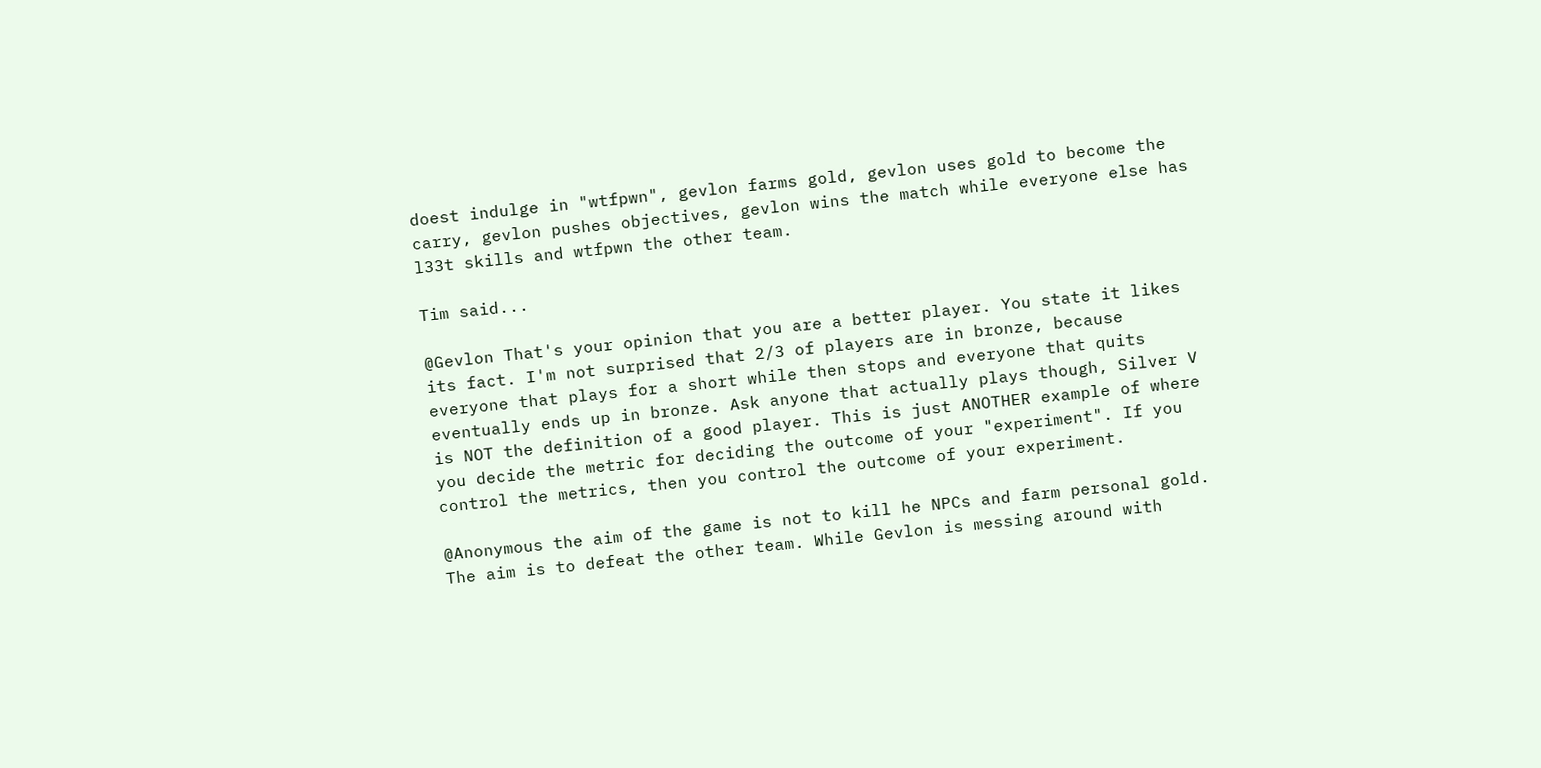doest indulge in "wtfpwn", gevlon farms gold, gevlon uses gold to become the carry, gevlon pushes objectives, gevlon wins the match while everyone else has l33t skills and wtfpwn the other team.

Tim said...

@Gevlon That's your opinion that you are a better player. You state it likes its fact. I'm not surprised that 2/3 of players are in bronze, because everyone that plays for a short while then stops and everyone that quits eventually ends up in bronze. Ask anyone that actually plays though, Silver V is NOT the definition of a good player. This is just ANOTHER example of where you decide the metric for deciding the outcome of your "experiment". If you control the metrics, then you control the outcome of your experiment.

@Anonymous the aim of the game is not to kill he NPCs and farm personal gold. The aim is to defeat the other team. While Gevlon is messing around with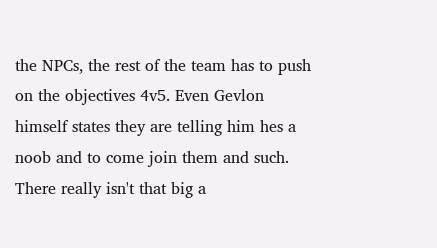the NPCs, the rest of the team has to push on the objectives 4v5. Even Gevlon himself states they are telling him hes a noob and to come join them and such.
There really isn't that big a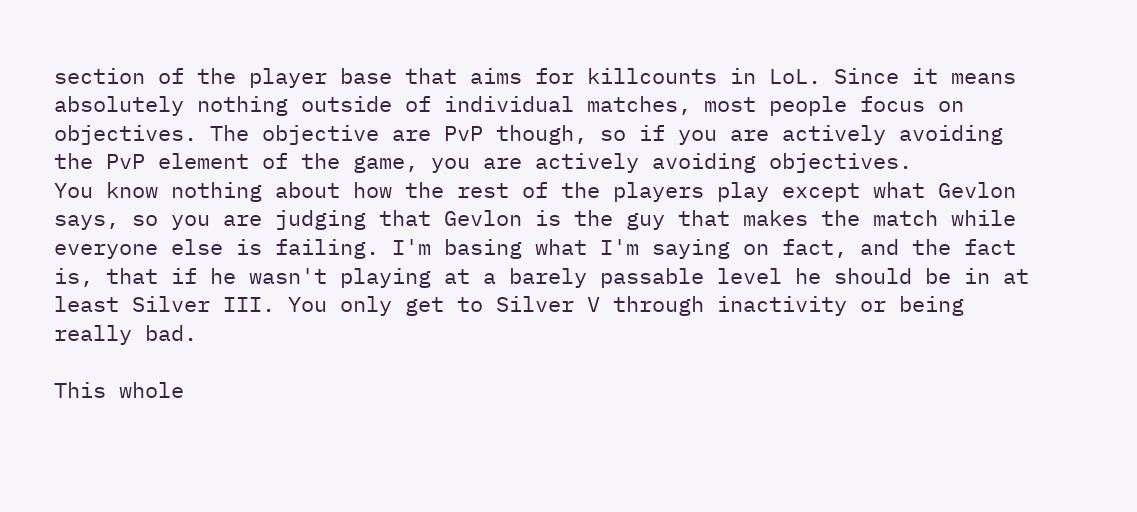section of the player base that aims for killcounts in LoL. Since it means absolutely nothing outside of individual matches, most people focus on objectives. The objective are PvP though, so if you are actively avoiding the PvP element of the game, you are actively avoiding objectives.
You know nothing about how the rest of the players play except what Gevlon says, so you are judging that Gevlon is the guy that makes the match while everyone else is failing. I'm basing what I'm saying on fact, and the fact is, that if he wasn't playing at a barely passable level he should be in at least Silver III. You only get to Silver V through inactivity or being really bad.

This whole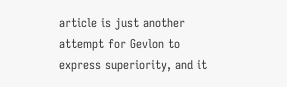article is just another attempt for Gevlon to express superiority, and it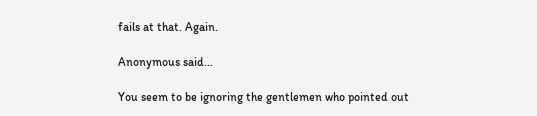fails at that. Again.

Anonymous said...

You seem to be ignoring the gentlemen who pointed out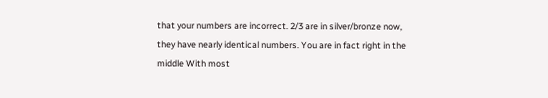that your numbers are incorrect. 2/3 are in silver/bronze now, they have nearly identical numbers. You are in fact right in the middle With most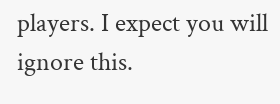players. I expect you will ignore this.